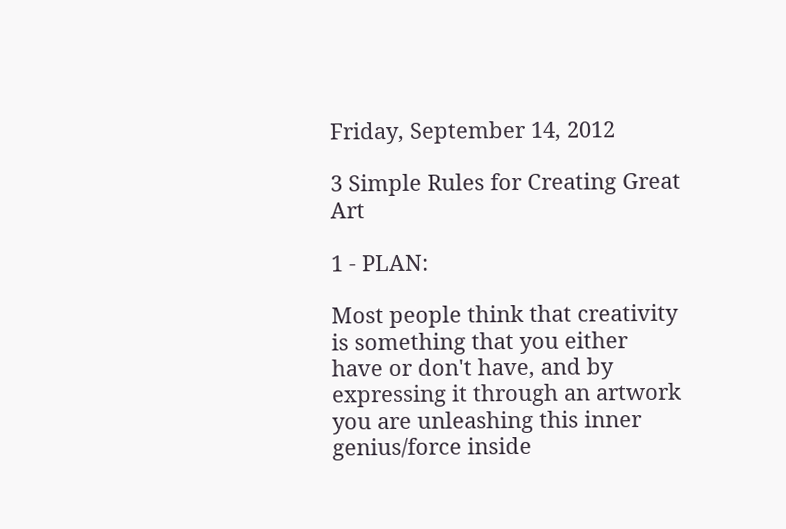Friday, September 14, 2012

3 Simple Rules for Creating Great Art

1 - PLAN:

Most people think that creativity is something that you either have or don't have, and by expressing it through an artwork you are unleashing this inner genius/force inside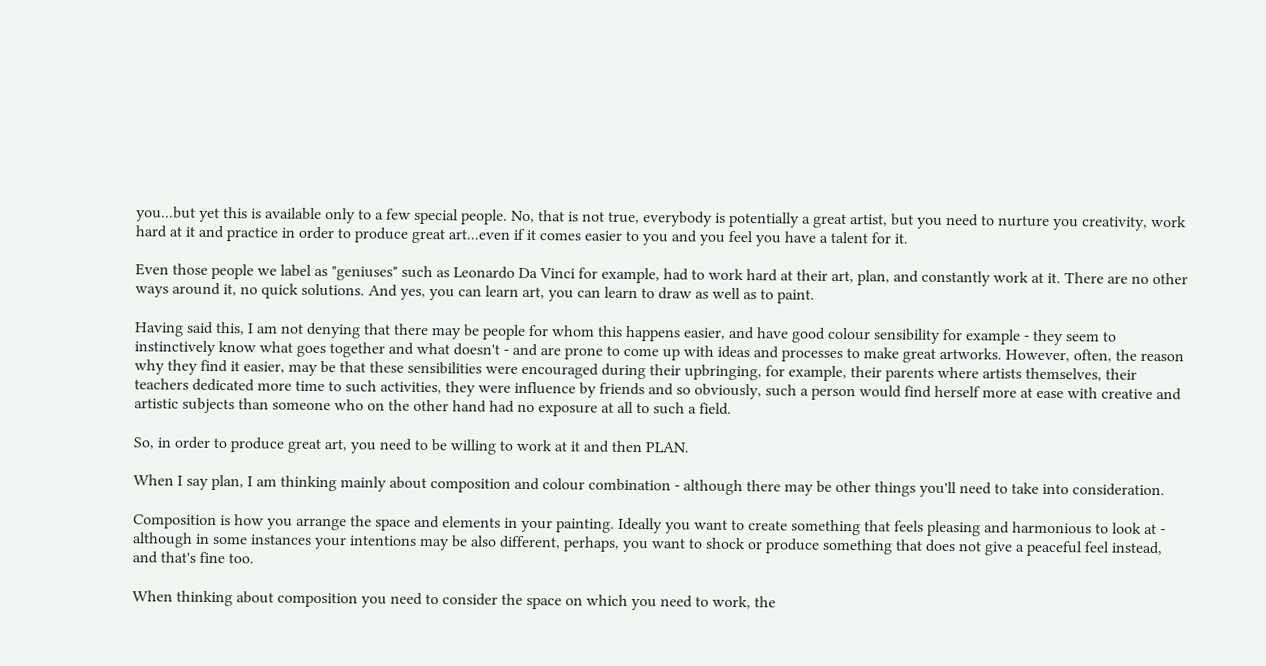you...but yet this is available only to a few special people. No, that is not true, everybody is potentially a great artist, but you need to nurture you creativity, work hard at it and practice in order to produce great art...even if it comes easier to you and you feel you have a talent for it.

Even those people we label as "geniuses" such as Leonardo Da Vinci for example, had to work hard at their art, plan, and constantly work at it. There are no other ways around it, no quick solutions. And yes, you can learn art, you can learn to draw as well as to paint.

Having said this, I am not denying that there may be people for whom this happens easier, and have good colour sensibility for example - they seem to instinctively know what goes together and what doesn't - and are prone to come up with ideas and processes to make great artworks. However, often, the reason why they find it easier, may be that these sensibilities were encouraged during their upbringing, for example, their parents where artists themselves, their teachers dedicated more time to such activities, they were influence by friends and so obviously, such a person would find herself more at ease with creative and artistic subjects than someone who on the other hand had no exposure at all to such a field.

So, in order to produce great art, you need to be willing to work at it and then PLAN.

When I say plan, I am thinking mainly about composition and colour combination - although there may be other things you'll need to take into consideration.

Composition is how you arrange the space and elements in your painting. Ideally you want to create something that feels pleasing and harmonious to look at - although in some instances your intentions may be also different, perhaps, you want to shock or produce something that does not give a peaceful feel instead, and that's fine too.

When thinking about composition you need to consider the space on which you need to work, the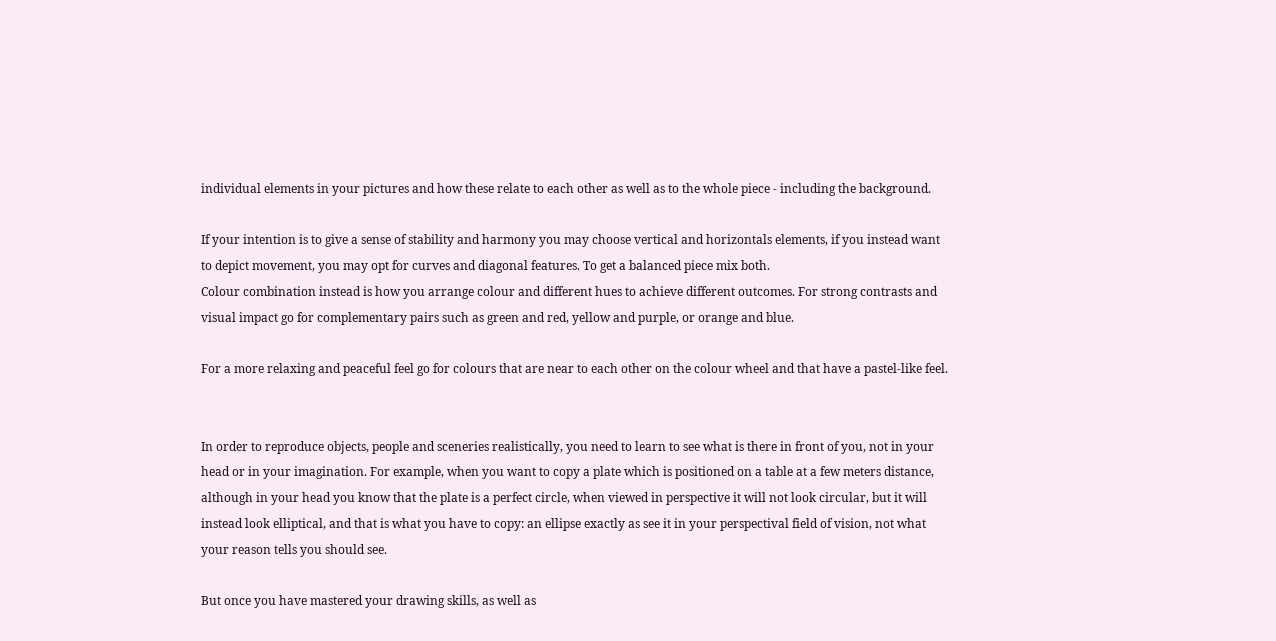individual elements in your pictures and how these relate to each other as well as to the whole piece - including the background.

If your intention is to give a sense of stability and harmony you may choose vertical and horizontals elements, if you instead want to depict movement, you may opt for curves and diagonal features. To get a balanced piece mix both.
Colour combination instead is how you arrange colour and different hues to achieve different outcomes. For strong contrasts and visual impact go for complementary pairs such as green and red, yellow and purple, or orange and blue.

For a more relaxing and peaceful feel go for colours that are near to each other on the colour wheel and that have a pastel-like feel.


In order to reproduce objects, people and sceneries realistically, you need to learn to see what is there in front of you, not in your head or in your imagination. For example, when you want to copy a plate which is positioned on a table at a few meters distance, although in your head you know that the plate is a perfect circle, when viewed in perspective it will not look circular, but it will instead look elliptical, and that is what you have to copy: an ellipse exactly as see it in your perspectival field of vision, not what your reason tells you should see.

But once you have mastered your drawing skills, as well as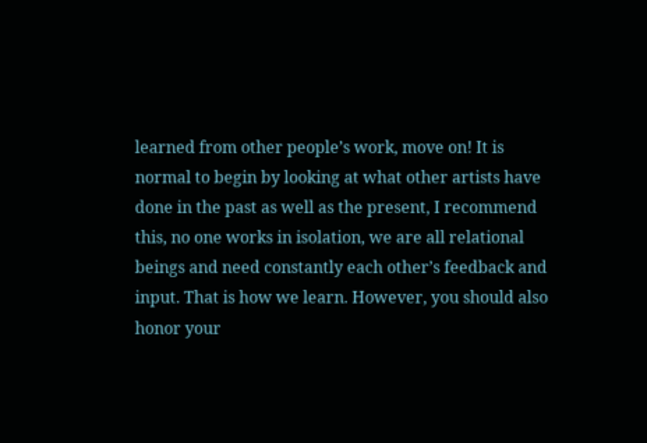learned from other people’s work, move on! It is normal to begin by looking at what other artists have done in the past as well as the present, I recommend this, no one works in isolation, we are all relational beings and need constantly each other’s feedback and input. That is how we learn. However, you should also honor your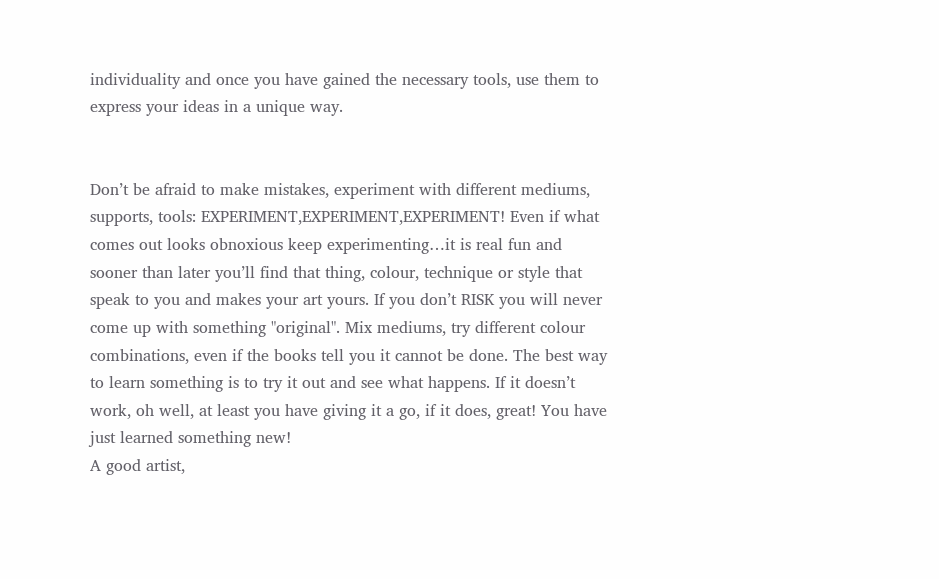individuality and once you have gained the necessary tools, use them to express your ideas in a unique way.


Don’t be afraid to make mistakes, experiment with different mediums, supports, tools: EXPERIMENT,EXPERIMENT,EXPERIMENT! Even if what comes out looks obnoxious keep experimenting…it is real fun and sooner than later you’ll find that thing, colour, technique or style that speak to you and makes your art yours. If you don’t RISK you will never come up with something "original". Mix mediums, try different colour combinations, even if the books tell you it cannot be done. The best way to learn something is to try it out and see what happens. If it doesn’t work, oh well, at least you have giving it a go, if it does, great! You have just learned something new!
A good artist,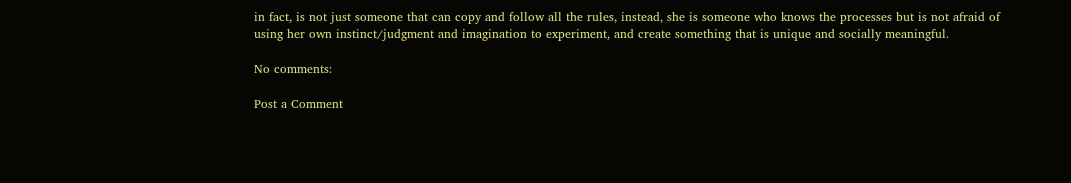in fact, is not just someone that can copy and follow all the rules, instead, she is someone who knows the processes but is not afraid of using her own instinct/judgment and imagination to experiment, and create something that is unique and socially meaningful.

No comments:

Post a Comment